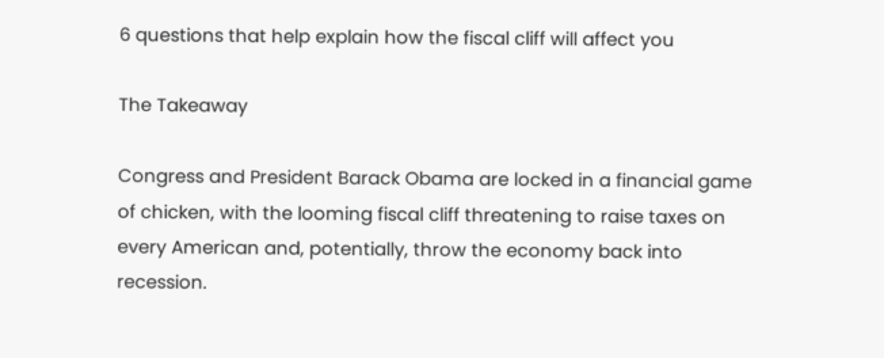6 questions that help explain how the fiscal cliff will affect you

The Takeaway

Congress and President Barack Obama are locked in a financial game of chicken, with the looming fiscal cliff threatening to raise taxes on every American and, potentially, throw the economy back into recession.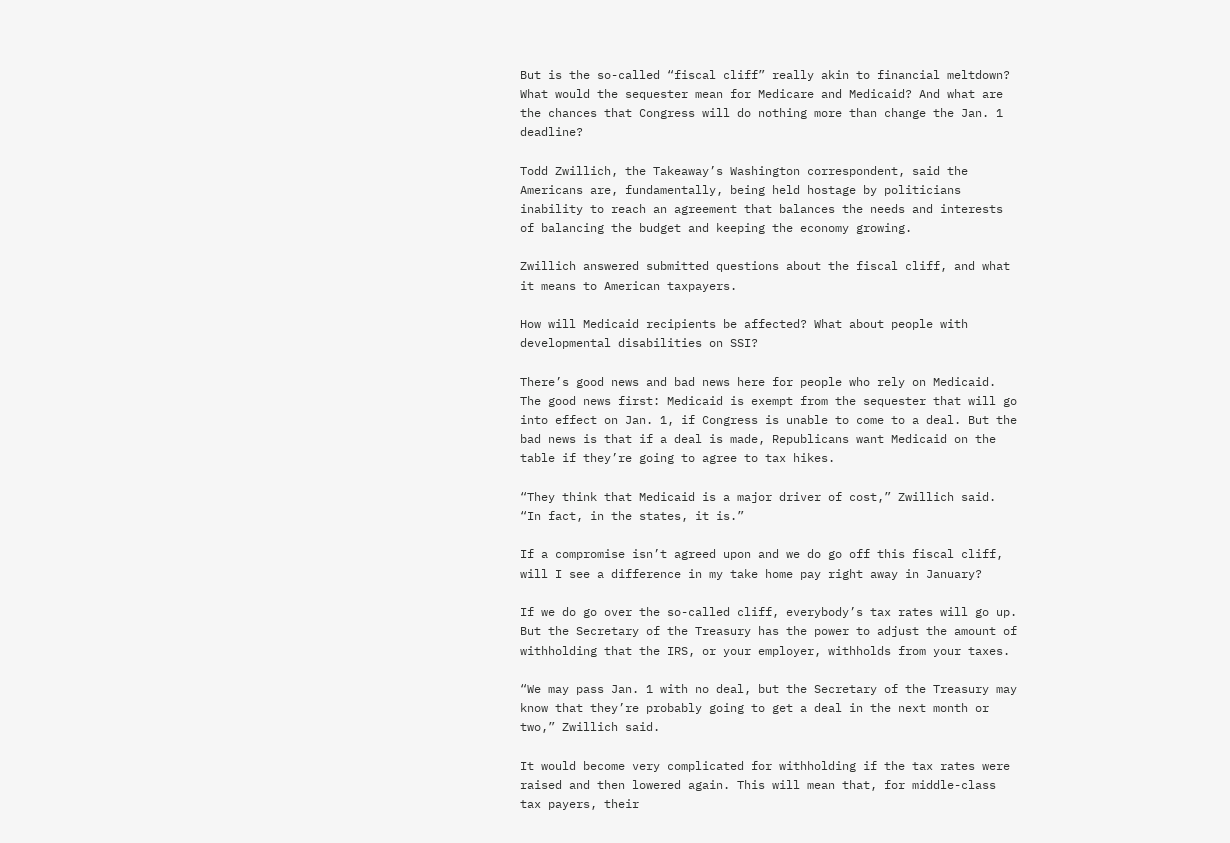But is the so-called “fiscal cliff” really akin to financial meltdown? What would the sequester mean for Medicare and Medicaid? And what are the chances that Congress will do nothing more than change the Jan. 1 deadline?

Todd Zwillich, the Takeaway’s Washington correspondent, said the Americans are, fundamentally, being held hostage by politicians inability to reach an agreement that balances the needs and interests of balancing the budget and keeping the economy growing.

Zwillich answered submitted questions about the fiscal cliff, and what it means to American taxpayers.

How will Medicaid recipients be affected? What about people with developmental disabilities on SSI?

There’s good news and bad news here for people who rely on Medicaid. The good news first: Medicaid is exempt from the sequester that will go into effect on Jan. 1, if Congress is unable to come to a deal. But the bad news is that if a deal is made, Republicans want Medicaid on the table if they’re going to agree to tax hikes.

“They think that Medicaid is a major driver of cost,” Zwillich said. “In fact, in the states, it is.”

If a compromise isn’t agreed upon and we do go off this fiscal cliff, will I see a difference in my take home pay right away in January?

If we do go over the so-called cliff, everybody’s tax rates will go up. But the Secretary of the Treasury has the power to adjust the amount of withholding that the IRS, or your employer, withholds from your taxes.

“We may pass Jan. 1 with no deal, but the Secretary of the Treasury may know that they’re probably going to get a deal in the next month or two,” Zwillich said.

It would become very complicated for withholding if the tax rates were raised and then lowered again. This will mean that, for middle-class tax payers, their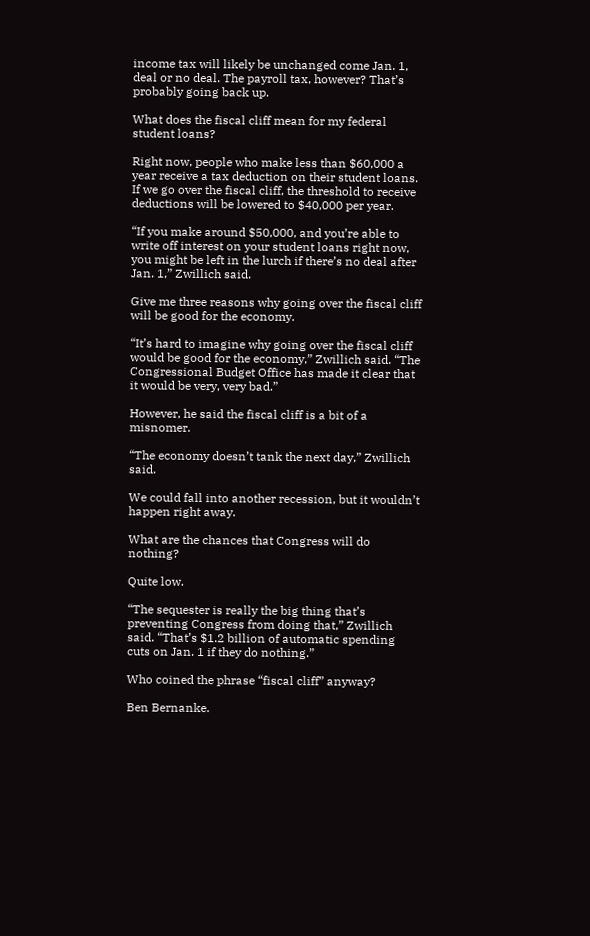income tax will likely be unchanged come Jan. 1, deal or no deal. The payroll tax, however? That’s probably going back up.

What does the fiscal cliff mean for my federal student loans?

Right now, people who make less than $60,000 a year receive a tax deduction on their student loans. If we go over the fiscal cliff, the threshold to receive deductions will be lowered to $40,000 per year.

“If you make around $50,000, and you’re able to write off interest on your student loans right now, you might be left in the lurch if there’s no deal after Jan. 1,” Zwillich said.

Give me three reasons why going over the fiscal cliff will be good for the economy.

“It’s hard to imagine why going over the fiscal cliff would be good for the economy,” Zwillich said. “The Congressional Budget Office has made it clear that it would be very, very bad.”

However, he said the fiscal cliff is a bit of a misnomer.

“The economy doesn’t tank the next day,” Zwillich said.

We could fall into another recession, but it wouldn’t happen right away.

What are the chances that Congress will do nothing?

Quite low.

“The sequester is really the big thing that’s preventing Congress from doing that,” Zwillich said. “That’s $1.2 billion of automatic spending cuts on Jan. 1 if they do nothing.”

Who coined the phrase “fiscal cliff” anyway?

Ben Bernanke.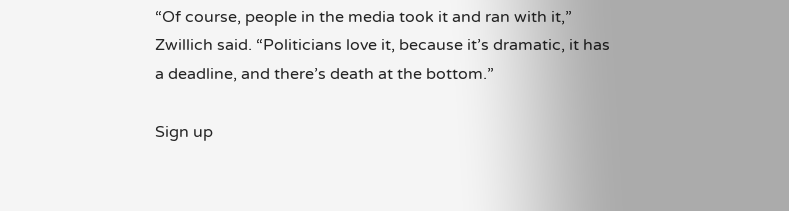“Of course, people in the media took it and ran with it,” Zwillich said. “Politicians love it, because it’s dramatic, it has a deadline, and there’s death at the bottom.”

Sign up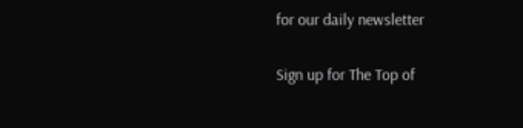for our daily newsletter

Sign up for The Top of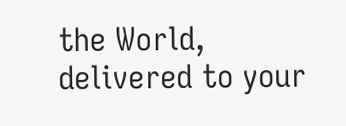the World, delivered to your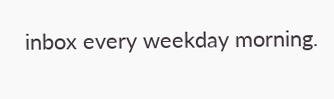inbox every weekday morning.